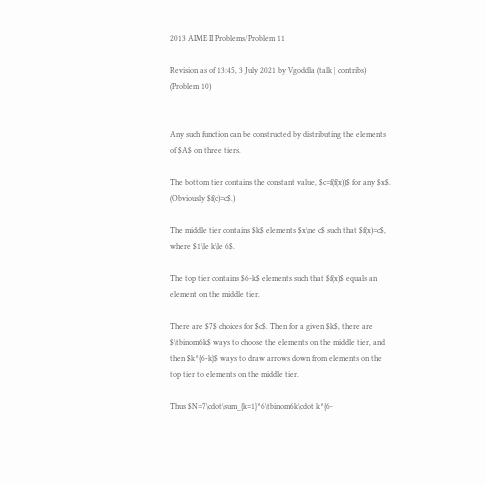2013 AIME II Problems/Problem 11

Revision as of 13:45, 3 July 2021 by Vgoddla (talk | contribs) (Problem 10)


Any such function can be constructed by distributing the elements of $A$ on three tiers.

The bottom tier contains the constant value, $c=f(f(x))$ for any $x$. (Obviously $f(c)=c$.)

The middle tier contains $k$ elements $x\ne c$ such that $f(x)=c$, where $1\le k\le 6$.

The top tier contains $6-k$ elements such that $f(x)$ equals an element on the middle tier.

There are $7$ choices for $c$. Then for a given $k$, there are $\tbinom6k$ ways to choose the elements on the middle tier, and then $k^{6-k}$ ways to draw arrows down from elements on the top tier to elements on the middle tier.

Thus $N=7\cdot\sum_{k=1}^6\tbinom6k\cdot k^{6-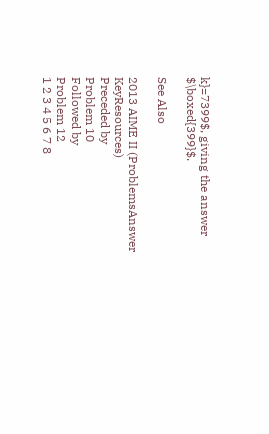k}=7399$, giving the answer $\boxed{399}$.

See Also

2013 AIME II (ProblemsAnswer KeyResources)
Preceded by
Problem 10
Followed by
Problem 12
1 2 3 4 5 6 7 8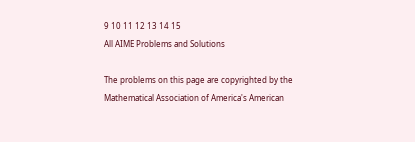9 10 11 12 13 14 15
All AIME Problems and Solutions

The problems on this page are copyrighted by the Mathematical Association of America's American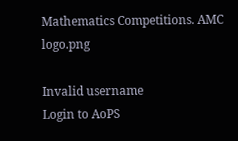Mathematics Competitions. AMC logo.png

Invalid username
Login to AoPS